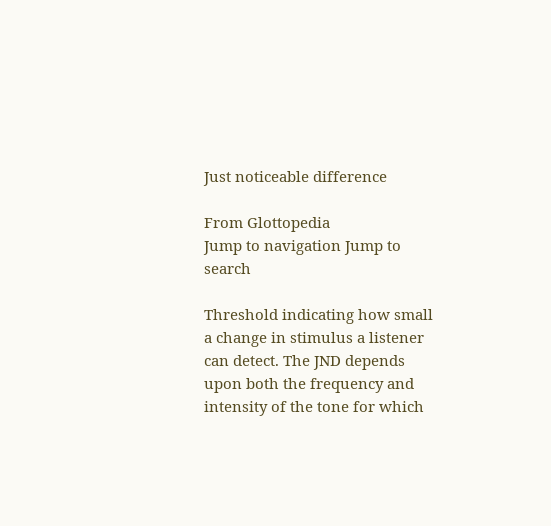Just noticeable difference

From Glottopedia
Jump to navigation Jump to search

Threshold indicating how small a change in stimulus a listener can detect. The JND depends upon both the frequency and intensity of the tone for which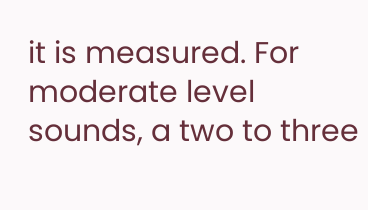it is measured. For moderate level sounds, a two to three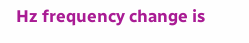Hz frequency change is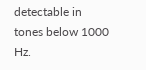detectable in tones below 1000 Hz.